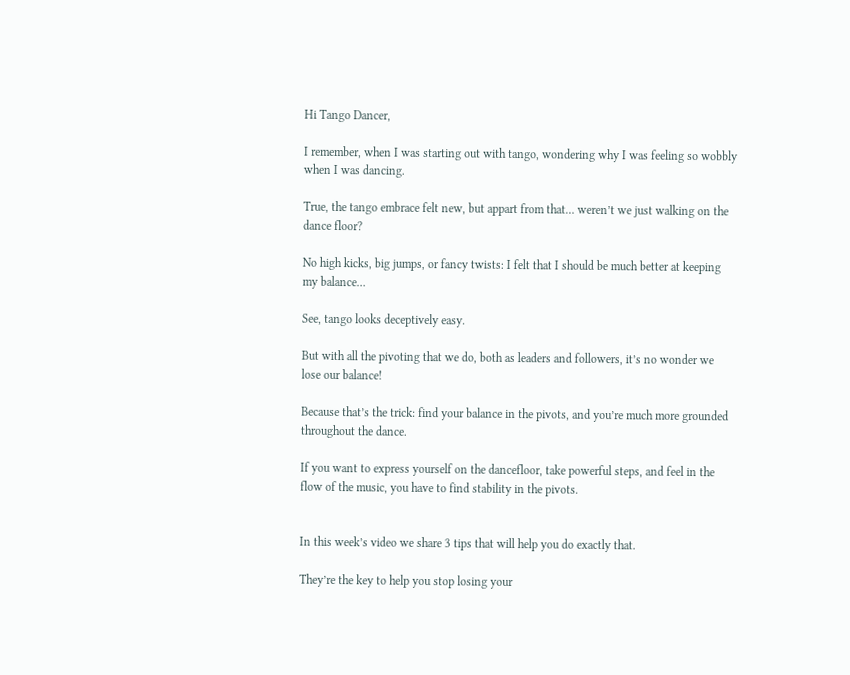Hi Tango Dancer,

I remember, when I was starting out with tango, wondering why I was feeling so wobbly when I was dancing.

True, the tango embrace felt new, but appart from that… weren’t we just walking on the dance floor?

No high kicks, big jumps, or fancy twists: I felt that I should be much better at keeping my balance…

See, tango looks deceptively easy.

But with all the pivoting that we do, both as leaders and followers, it’s no wonder we lose our balance!

Because that’s the trick: find your balance in the pivots, and you’re much more grounded throughout the dance.

If you want to express yourself on the dancefloor, take powerful steps, and feel in the flow of the music, you have to find stability in the pivots.


In this week’s video we share 3 tips that will help you do exactly that.

They’re the key to help you stop losing your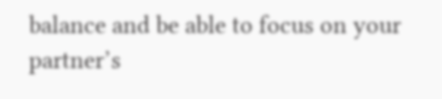balance and be able to focus on your partner’s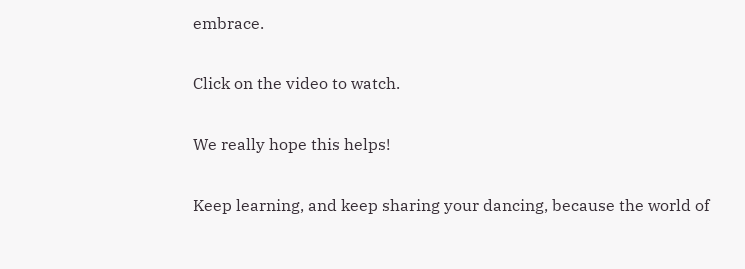embrace.

Click on the video to watch.

We really hope this helps!

Keep learning, and keep sharing your dancing, because the world of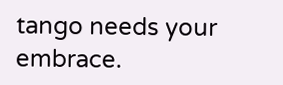tango needs your embrace.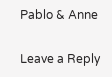Pablo & Anne

Leave a Reply